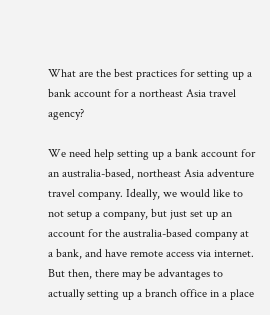What are the best practices for setting up a bank account for a northeast Asia travel agency?

We need help setting up a bank account for an australia-based, northeast Asia adventure travel company. Ideally, we would like to not setup a company, but just set up an account for the australia-based company at a bank, and have remote access via internet. But then, there may be advantages to actually setting up a branch office in a place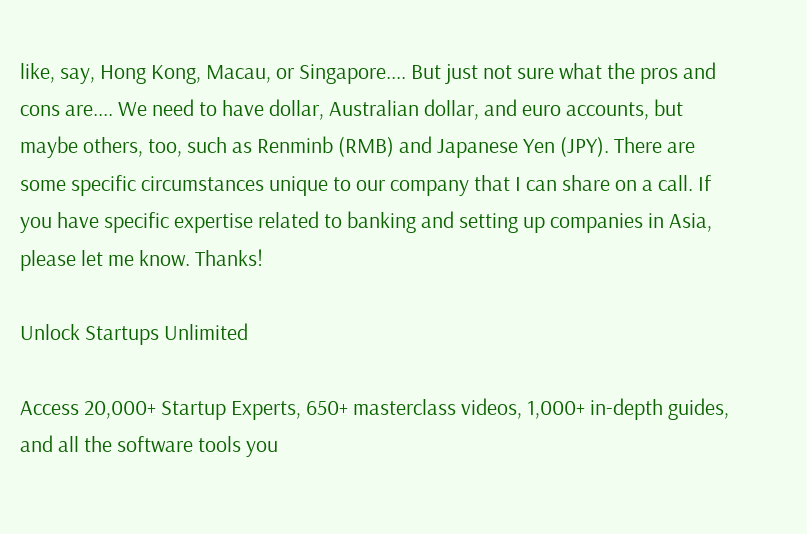like, say, Hong Kong, Macau, or Singapore.... But just not sure what the pros and cons are.... We need to have dollar, Australian dollar, and euro accounts, but maybe others, too, such as Renminb (RMB) and Japanese Yen (JPY). There are some specific circumstances unique to our company that I can share on a call. If you have specific expertise related to banking and setting up companies in Asia, please let me know. Thanks!

Unlock Startups Unlimited

Access 20,000+ Startup Experts, 650+ masterclass videos, 1,000+ in-depth guides, and all the software tools you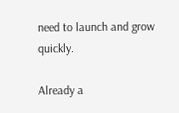need to launch and grow quickly.

Already a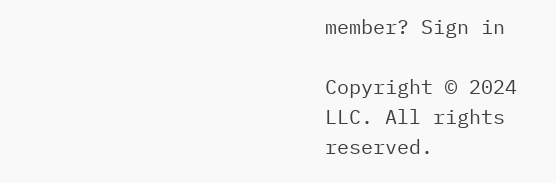member? Sign in

Copyright © 2024 LLC. All rights reserved.